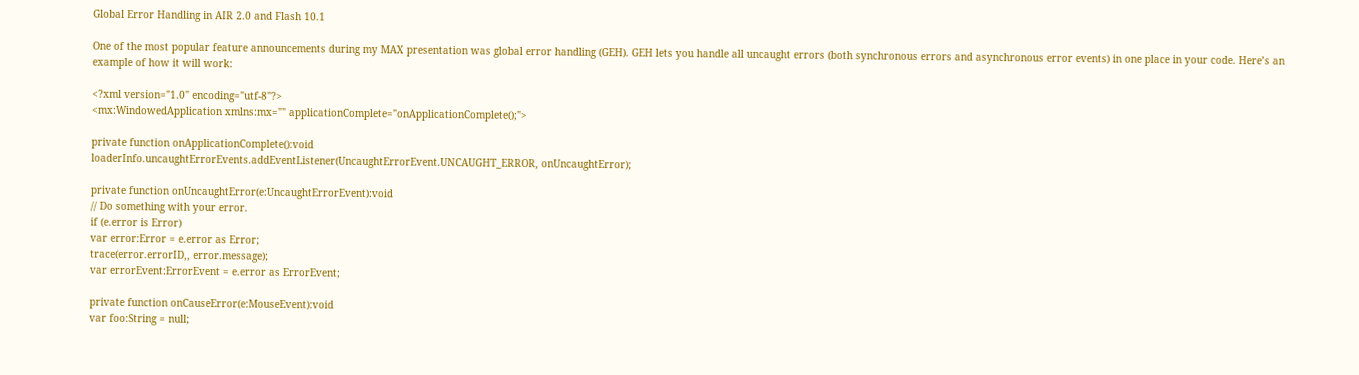Global Error Handling in AIR 2.0 and Flash 10.1

One of the most popular feature announcements during my MAX presentation was global error handling (GEH). GEH lets you handle all uncaught errors (both synchronous errors and asynchronous error events) in one place in your code. Here’s an example of how it will work:

<?xml version="1.0" encoding="utf-8"?>
<mx:WindowedApplication xmlns:mx="" applicationComplete="onApplicationComplete();">

private function onApplicationComplete():void
loaderInfo.uncaughtErrorEvents.addEventListener(UncaughtErrorEvent.UNCAUGHT_ERROR, onUncaughtError);

private function onUncaughtError(e:UncaughtErrorEvent):void
// Do something with your error.
if (e.error is Error)
var error:Error = e.error as Error;
trace(error.errorID,, error.message);
var errorEvent:ErrorEvent = e.error as ErrorEvent;

private function onCauseError(e:MouseEvent):void
var foo:String = null;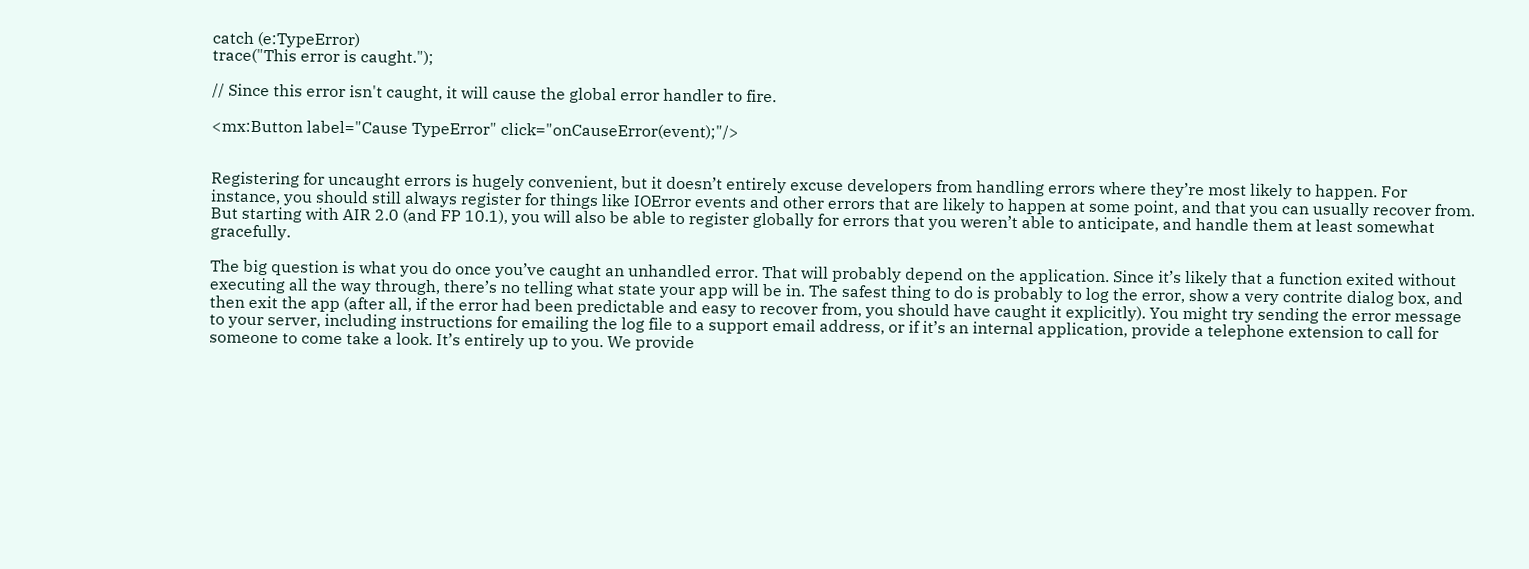catch (e:TypeError)
trace("This error is caught.");

// Since this error isn't caught, it will cause the global error handler to fire.

<mx:Button label="Cause TypeError" click="onCauseError(event);"/>


Registering for uncaught errors is hugely convenient, but it doesn’t entirely excuse developers from handling errors where they’re most likely to happen. For instance, you should still always register for things like IOError events and other errors that are likely to happen at some point, and that you can usually recover from. But starting with AIR 2.0 (and FP 10.1), you will also be able to register globally for errors that you weren’t able to anticipate, and handle them at least somewhat gracefully.

The big question is what you do once you’ve caught an unhandled error. That will probably depend on the application. Since it’s likely that a function exited without executing all the way through, there’s no telling what state your app will be in. The safest thing to do is probably to log the error, show a very contrite dialog box, and then exit the app (after all, if the error had been predictable and easy to recover from, you should have caught it explicitly). You might try sending the error message to your server, including instructions for emailing the log file to a support email address, or if it’s an internal application, provide a telephone extension to call for someone to come take a look. It’s entirely up to you. We provide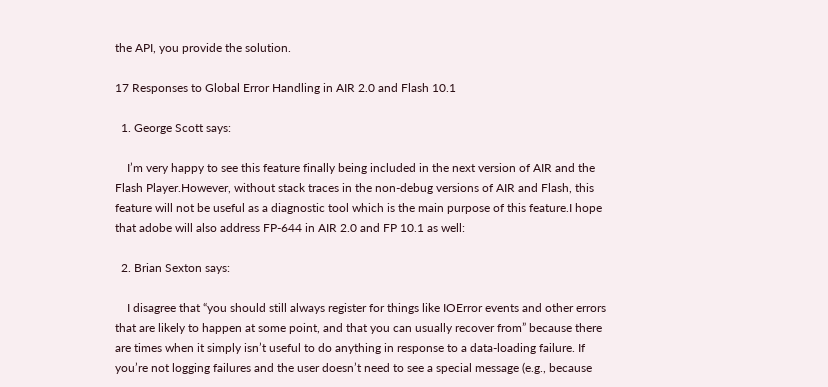the API, you provide the solution.

17 Responses to Global Error Handling in AIR 2.0 and Flash 10.1

  1. George Scott says:

    I’m very happy to see this feature finally being included in the next version of AIR and the Flash Player.However, without stack traces in the non-debug versions of AIR and Flash, this feature will not be useful as a diagnostic tool which is the main purpose of this feature.I hope that adobe will also address FP-644 in AIR 2.0 and FP 10.1 as well:

  2. Brian Sexton says:

    I disagree that “you should still always register for things like IOError events and other errors that are likely to happen at some point, and that you can usually recover from” because there are times when it simply isn’t useful to do anything in response to a data-loading failure. If you’re not logging failures and the user doesn’t need to see a special message (e.g., because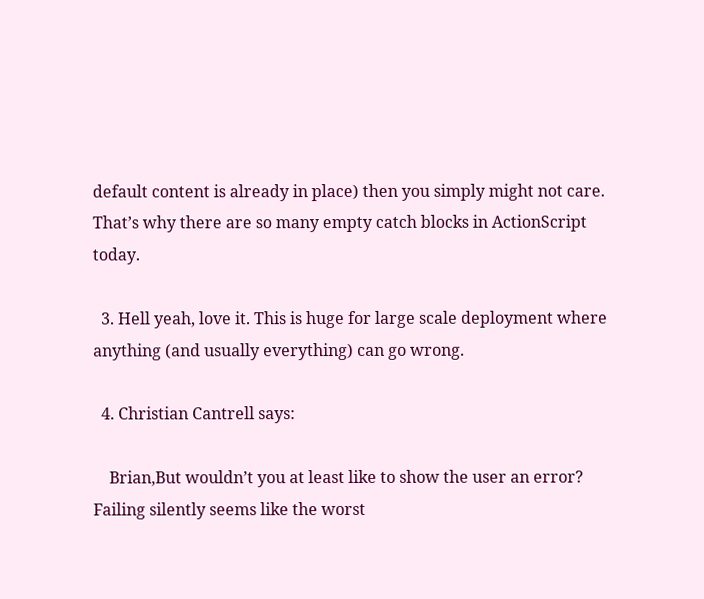default content is already in place) then you simply might not care. That’s why there are so many empty catch blocks in ActionScript today.

  3. Hell yeah, love it. This is huge for large scale deployment where anything (and usually everything) can go wrong.

  4. Christian Cantrell says:

    Brian,But wouldn’t you at least like to show the user an error? Failing silently seems like the worst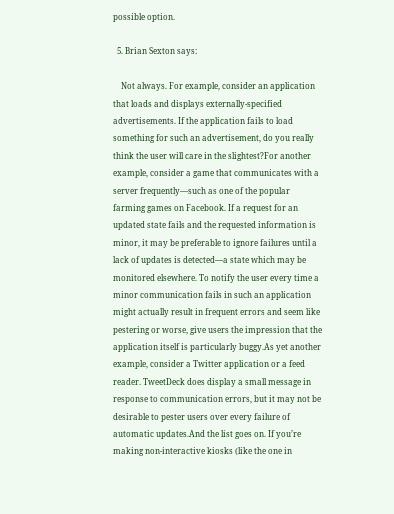possible option.

  5. Brian Sexton says:

    Not always. For example, consider an application that loads and displays externally-specified advertisements. If the application fails to load something for such an advertisement, do you really think the user will care in the slightest?For another example, consider a game that communicates with a server frequently—such as one of the popular farming games on Facebook. If a request for an updated state fails and the requested information is minor, it may be preferable to ignore failures until a lack of updates is detected—a state which may be monitored elsewhere. To notify the user every time a minor communication fails in such an application might actually result in frequent errors and seem like pestering or worse, give users the impression that the application itself is particularly buggy.As yet another example, consider a Twitter application or a feed reader. TweetDeck does display a small message in response to communication errors, but it may not be desirable to pester users over every failure of automatic updates.And the list goes on. If you’re making non-interactive kiosks (like the one in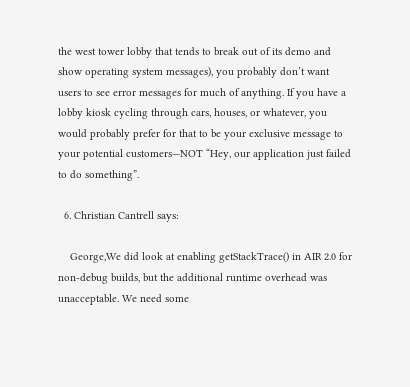the west tower lobby that tends to break out of its demo and show operating system messages), you probably don’t want users to see error messages for much of anything. If you have a lobby kiosk cycling through cars, houses, or whatever, you would probably prefer for that to be your exclusive message to your potential customers—NOT “Hey, our application just failed to do something”.

  6. Christian Cantrell says:

    George,We did look at enabling getStackTrace() in AIR 2.0 for non-debug builds, but the additional runtime overhead was unacceptable. We need some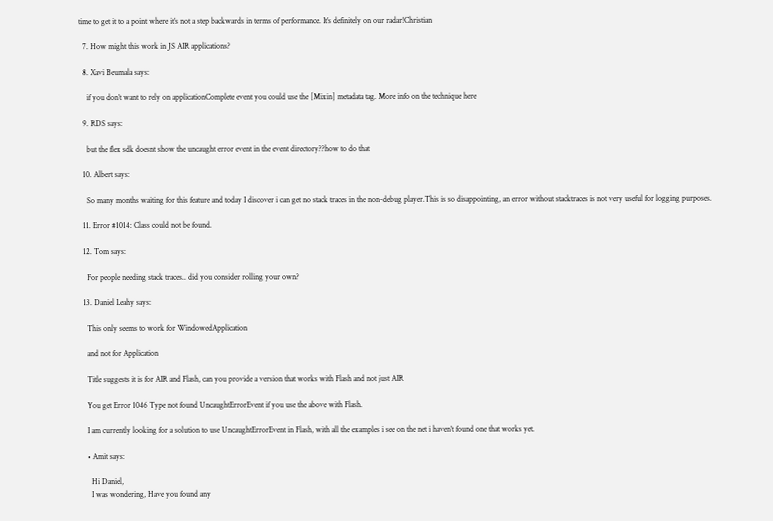time to get it to a point where it’s not a step backwards in terms of performance. It’s definitely on our radar!Christian

  7. How might this work in JS AIR applications?

  8. Xavi Beumala says:

    if you don’t want to rely on applicationComplete event you could use the [Mixin] metadata tag. More info on the technique here

  9. RDS says:

    but the flex sdk doesnt show the uncaught error event in the event directory??how to do that

  10. Albert says:

    So many months waiting for this feature and today I discover i can get no stack traces in the non-debug player.This is so disappointing, an error without stacktraces is not very useful for logging purposes.

  11. Error #1014: Class could not be found.

  12. Tom says:

    For people needing stack traces.. did you consider rolling your own?

  13. Daniel Leahy says:

    This only seems to work for WindowedApplication

    and not for Application

    Title suggests it is for AIR and Flash, can you provide a version that works with Flash and not just AIR

    You get Error 1046 Type not found UncaughtErrorEvent if you use the above with Flash.

    I am currently looking for a solution to use UncaughtErrorEvent in Flash, with all the examples i see on the net i haven’t found one that works yet.

    • Amit says:

      Hi Daniel,
      I was wondering, Have you found any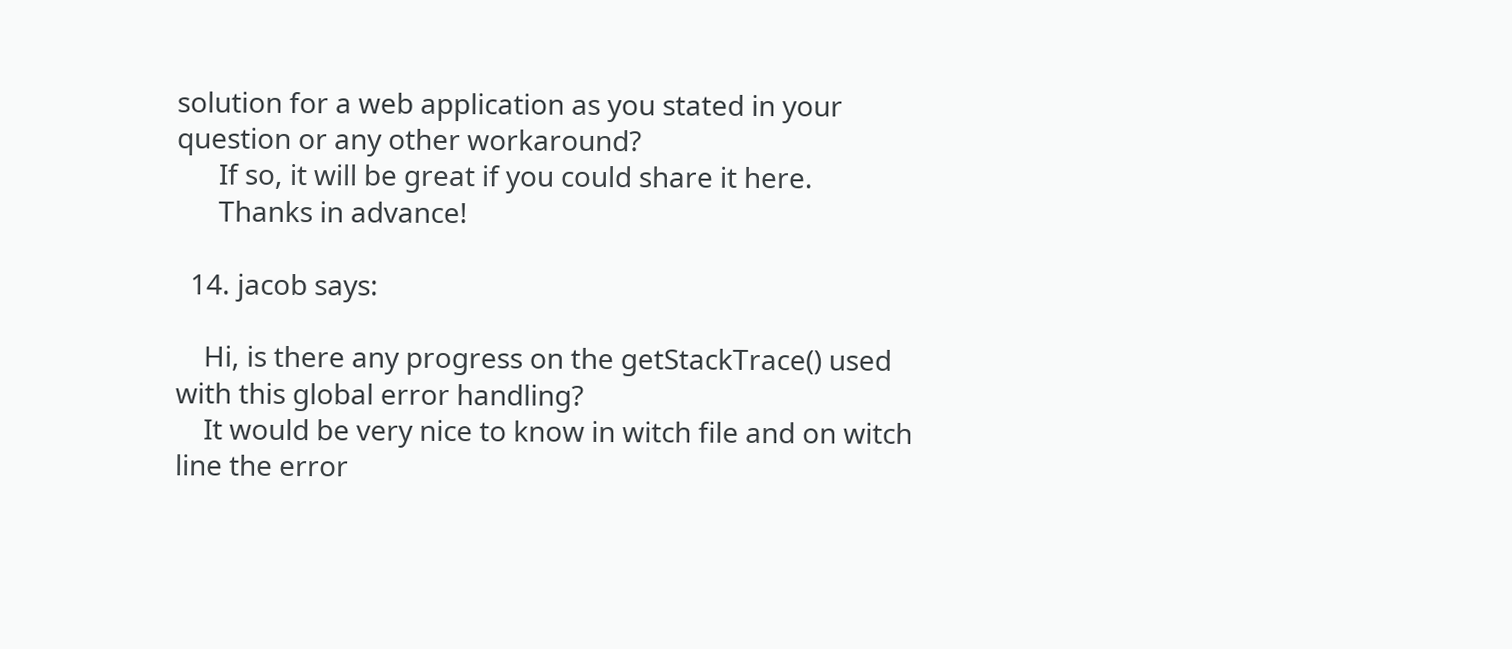solution for a web application as you stated in your question or any other workaround?
      If so, it will be great if you could share it here.
      Thanks in advance!

  14. jacob says:

    Hi, is there any progress on the getStackTrace() used with this global error handling?
    It would be very nice to know in witch file and on witch line the error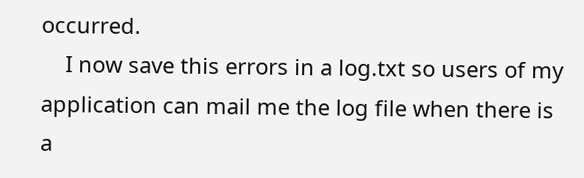occurred.
    I now save this errors in a log.txt so users of my application can mail me the log file when there is a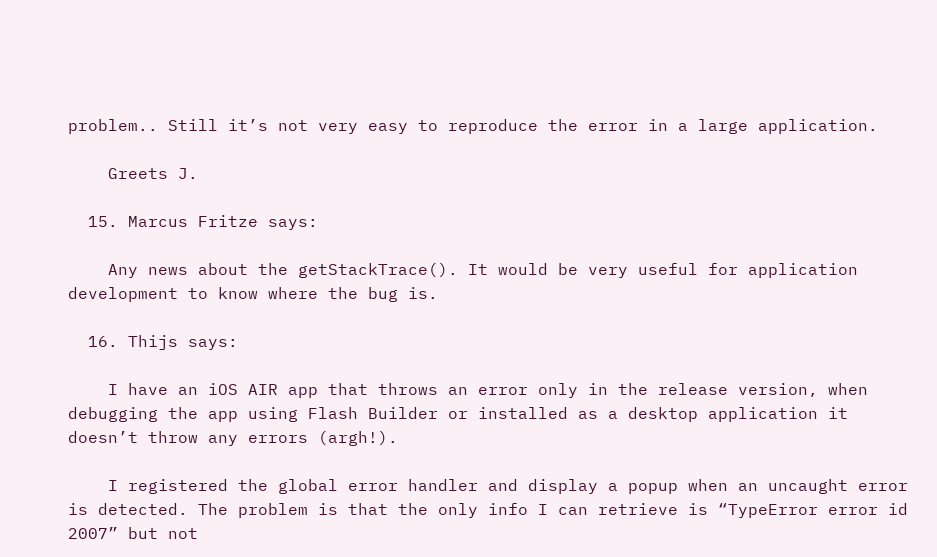problem.. Still it’s not very easy to reproduce the error in a large application.

    Greets J.

  15. Marcus Fritze says:

    Any news about the getStackTrace(). It would be very useful for application development to know where the bug is.

  16. Thijs says:

    I have an iOS AIR app that throws an error only in the release version, when debugging the app using Flash Builder or installed as a desktop application it doesn’t throw any errors (argh!).

    I registered the global error handler and display a popup when an uncaught error is detected. The problem is that the only info I can retrieve is “TypeError error id 2007” but not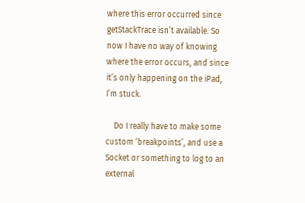where this error occurred since getStackTrace isn’t available. So now I have no way of knowing where the error occurs, and since it’s only happening on the iPad, I’m stuck.

    Do I really have to make some custom ‘breakpoints’, and use a Socket or something to log to an external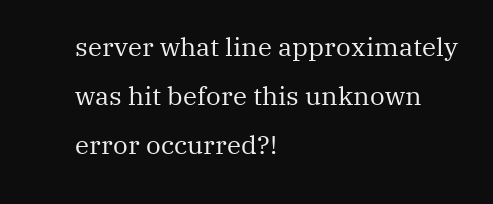server what line approximately was hit before this unknown error occurred?!